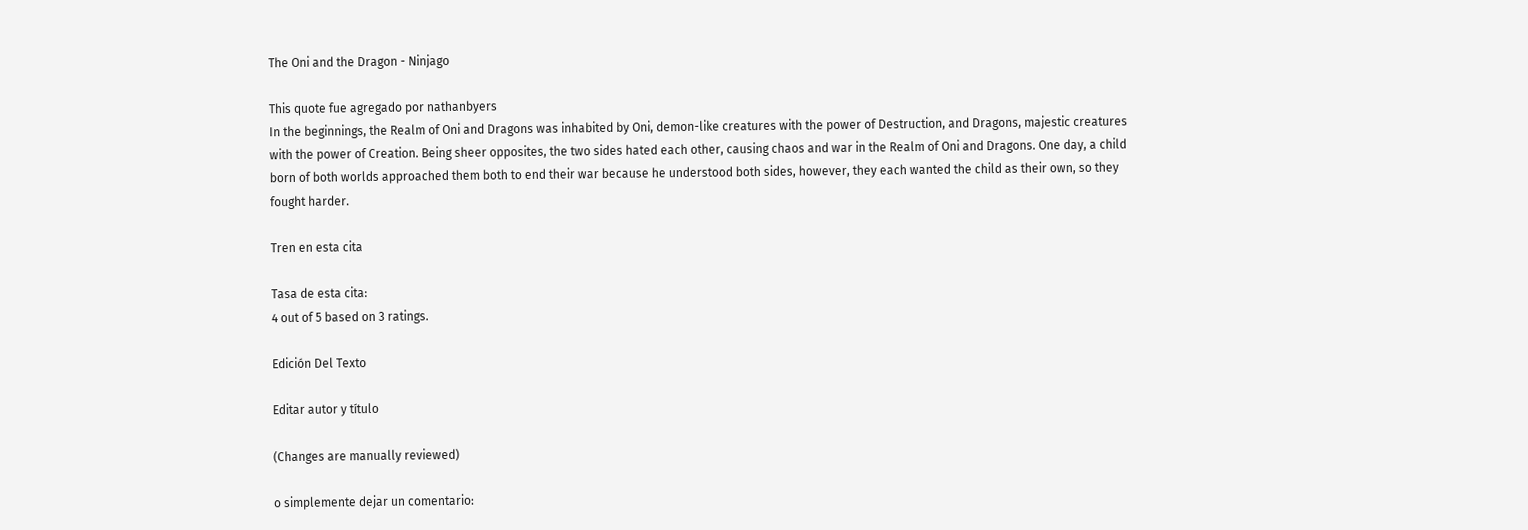The Oni and the Dragon - Ninjago

This quote fue agregado por nathanbyers
In the beginnings, the Realm of Oni and Dragons was inhabited by Oni, demon-like creatures with the power of Destruction, and Dragons, majestic creatures with the power of Creation. Being sheer opposites, the two sides hated each other, causing chaos and war in the Realm of Oni and Dragons. One day, a child born of both worlds approached them both to end their war because he understood both sides, however, they each wanted the child as their own, so they fought harder.

Tren en esta cita

Tasa de esta cita:
4 out of 5 based on 3 ratings.

Edición Del Texto

Editar autor y título

(Changes are manually reviewed)

o simplemente dejar un comentario: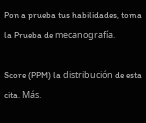Pon a prueba tus habilidades, toma la Prueba de mecanografía.

Score (PPM) la distribución de esta cita. Más.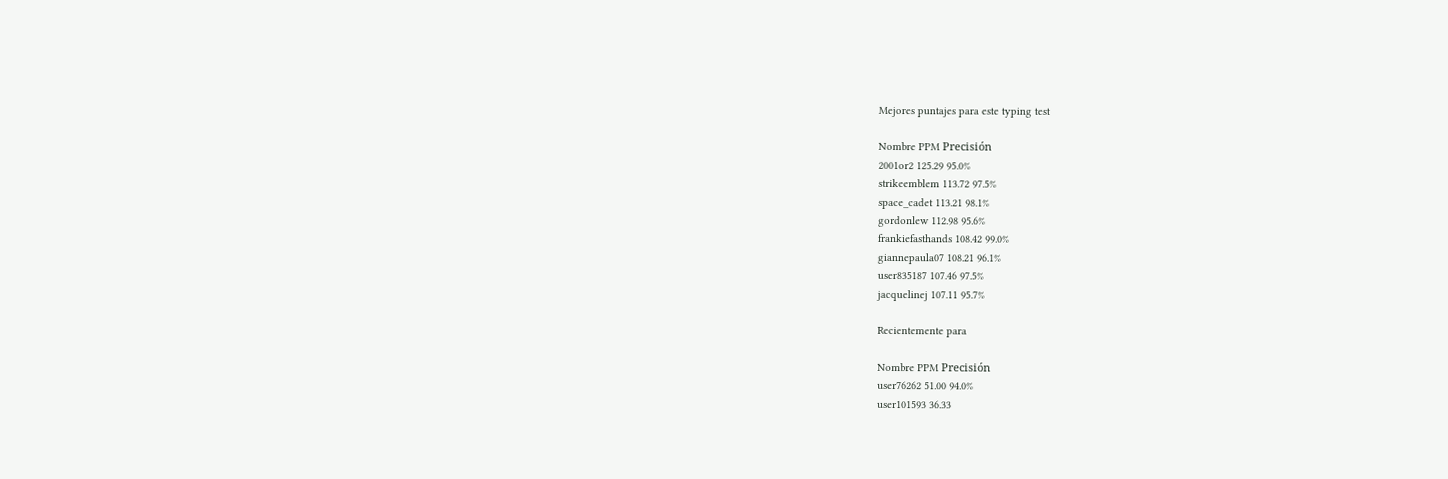Mejores puntajes para este typing test

Nombre PPM Precisión
2001or2 125.29 95.0%
strikeemblem 113.72 97.5%
space_cadet 113.21 98.1%
gordonlew 112.98 95.6%
frankiefasthands 108.42 99.0%
giannepaula07 108.21 96.1%
user835187 107.46 97.5%
jacquelinej 107.11 95.7%

Recientemente para

Nombre PPM Precisión
user76262 51.00 94.0%
user101593 36.33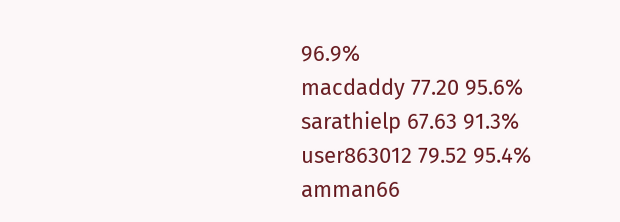96.9%
macdaddy 77.20 95.6%
sarathielp 67.63 91.3%
user863012 79.52 95.4%
amman66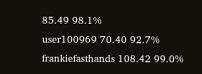85.49 98.1%
user100969 70.40 92.7%
frankiefasthands 108.42 99.0%